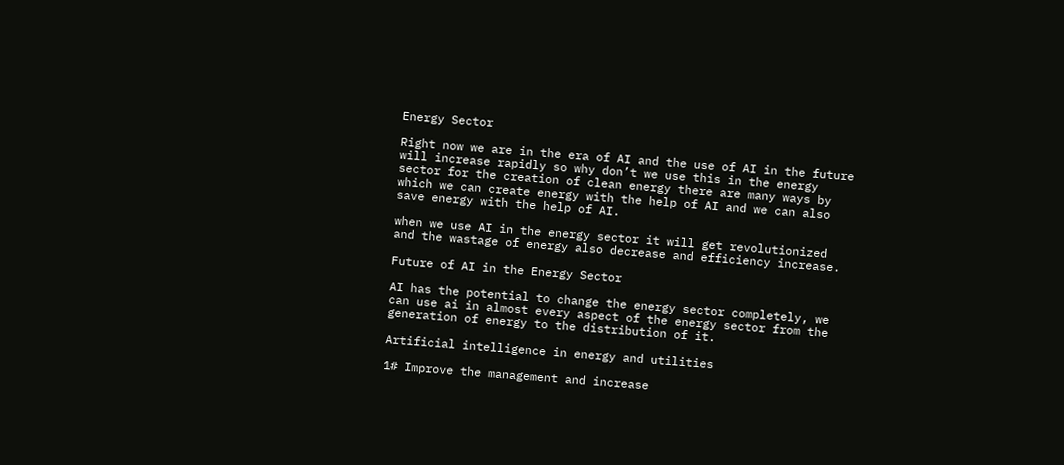Energy Sector

Right now we are in the era of AI and the use of AI in the future will increase rapidly so why don’t we use this in the energy sector for the creation of clean energy there are many ways by which we can create energy with the help of AI and we can also save energy with the help of AI.

when we use AI in the energy sector it will get revolutionized and the wastage of energy also decrease and efficiency increase.

Future of AI in the Energy Sector

AI has the potential to change the energy sector completely, we can use ai in almost every aspect of the energy sector from the generation of energy to the distribution of it.

Artificial intelligence in energy and utilities

1# Improve the management and increase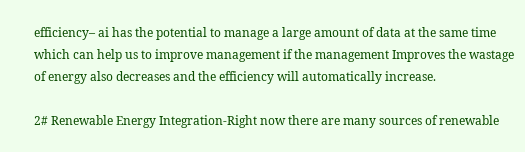efficiency– ai has the potential to manage a large amount of data at the same time which can help us to improve management if the management Improves the wastage of energy also decreases and the efficiency will automatically increase.

2# Renewable Energy Integration-Right now there are many sources of renewable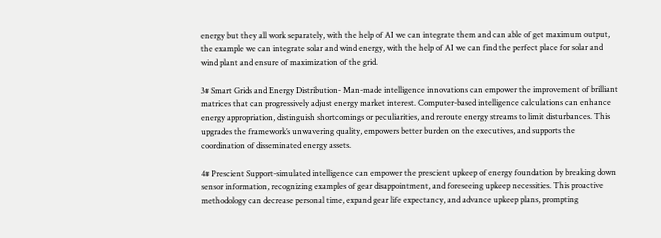energy but they all work separately, with the help of AI we can integrate them and can able of get maximum output, the example we can integrate solar and wind energy, with the help of AI we can find the perfect place for solar and wind plant and ensure of maximization of the grid.

3# Smart Grids and Energy Distribution- Man-made intelligence innovations can empower the improvement of brilliant matrices that can progressively adjust energy market interest. Computer-based intelligence calculations can enhance energy appropriation, distinguish shortcomings or peculiarities, and reroute energy streams to limit disturbances. This upgrades the framework’s unwavering quality, empowers better burden on the executives, and supports the coordination of disseminated energy assets.

4# Prescient Support-simulated intelligence can empower the prescient upkeep of energy foundation by breaking down sensor information, recognizing examples of gear disappointment, and foreseeing upkeep necessities. This proactive methodology can decrease personal time, expand gear life expectancy, and advance upkeep plans, prompting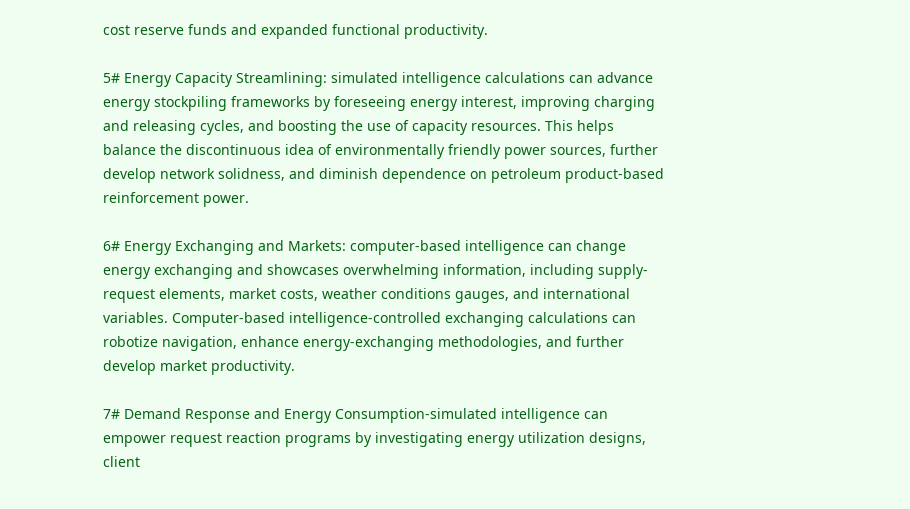cost reserve funds and expanded functional productivity.

5# Energy Capacity Streamlining: simulated intelligence calculations can advance energy stockpiling frameworks by foreseeing energy interest, improving charging and releasing cycles, and boosting the use of capacity resources. This helps balance the discontinuous idea of environmentally friendly power sources, further develop network solidness, and diminish dependence on petroleum product-based reinforcement power.

6# Energy Exchanging and Markets: computer-based intelligence can change energy exchanging and showcases overwhelming information, including supply-request elements, market costs, weather conditions gauges, and international variables. Computer-based intelligence-controlled exchanging calculations can robotize navigation, enhance energy-exchanging methodologies, and further develop market productivity.

7# Demand Response and Energy Consumption-simulated intelligence can empower request reaction programs by investigating energy utilization designs, client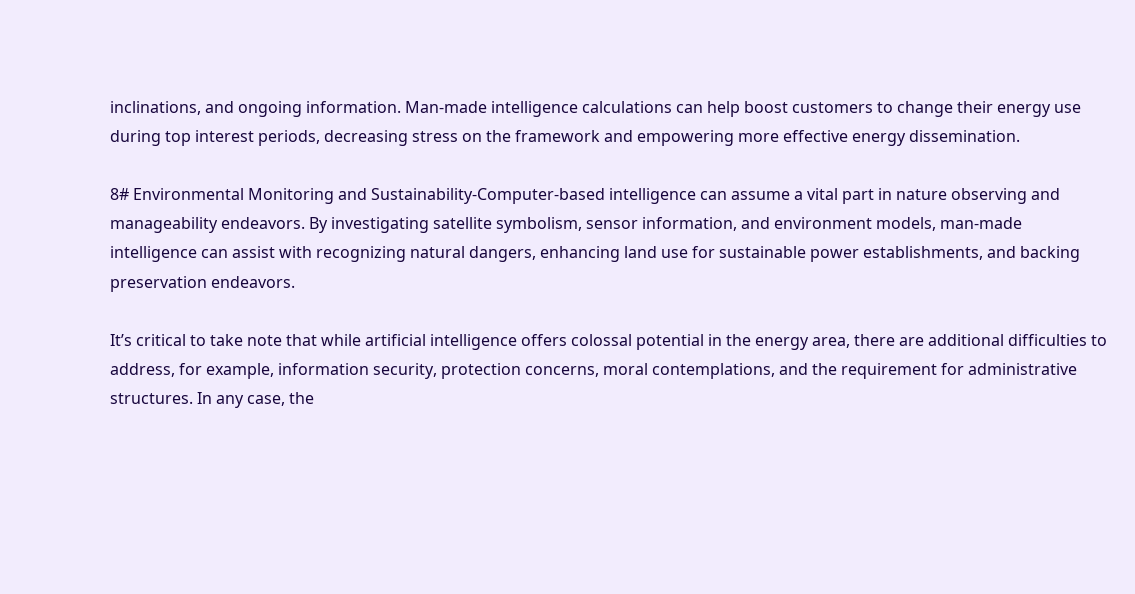inclinations, and ongoing information. Man-made intelligence calculations can help boost customers to change their energy use during top interest periods, decreasing stress on the framework and empowering more effective energy dissemination.

8# Environmental Monitoring and Sustainability-Computer-based intelligence can assume a vital part in nature observing and manageability endeavors. By investigating satellite symbolism, sensor information, and environment models, man-made intelligence can assist with recognizing natural dangers, enhancing land use for sustainable power establishments, and backing preservation endeavors.

It’s critical to take note that while artificial intelligence offers colossal potential in the energy area, there are additional difficulties to address, for example, information security, protection concerns, moral contemplations, and the requirement for administrative structures. In any case, the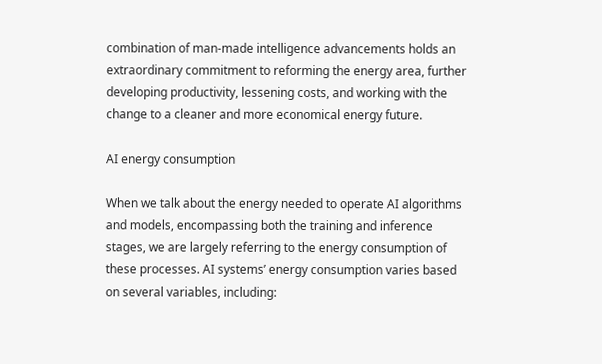combination of man-made intelligence advancements holds an extraordinary commitment to reforming the energy area, further developing productivity, lessening costs, and working with the change to a cleaner and more economical energy future.

AI energy consumption

When we talk about the energy needed to operate AI algorithms and models, encompassing both the training and inference stages, we are largely referring to the energy consumption of these processes. AI systems’ energy consumption varies based on several variables, including: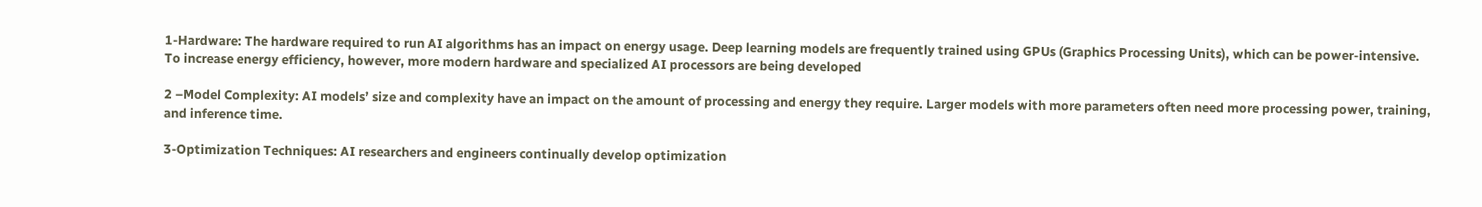1-Hardware: The hardware required to run AI algorithms has an impact on energy usage. Deep learning models are frequently trained using GPUs (Graphics Processing Units), which can be power-intensive. To increase energy efficiency, however, more modern hardware and specialized AI processors are being developed

2 –Model Complexity: AI models’ size and complexity have an impact on the amount of processing and energy they require. Larger models with more parameters often need more processing power, training, and inference time.

3-Optimization Techniques: AI researchers and engineers continually develop optimization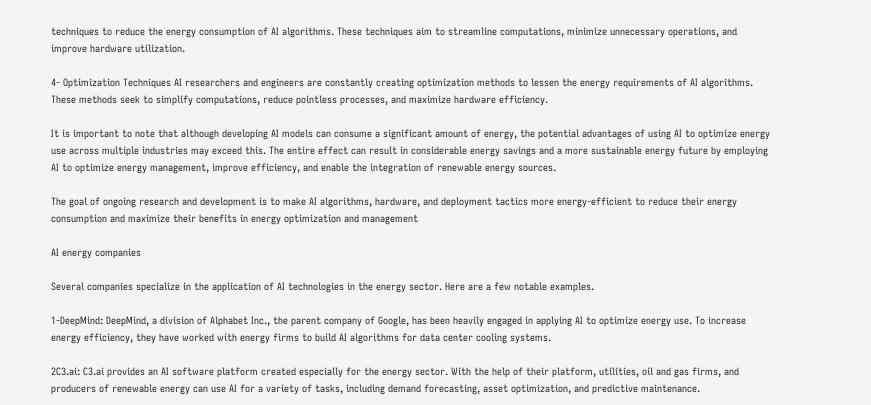techniques to reduce the energy consumption of AI algorithms. These techniques aim to streamline computations, minimize unnecessary operations, and improve hardware utilization.

4- Optimization Techniques AI researchers and engineers are constantly creating optimization methods to lessen the energy requirements of AI algorithms. These methods seek to simplify computations, reduce pointless processes, and maximize hardware efficiency.

It is important to note that although developing AI models can consume a significant amount of energy, the potential advantages of using AI to optimize energy use across multiple industries may exceed this. The entire effect can result in considerable energy savings and a more sustainable energy future by employing AI to optimize energy management, improve efficiency, and enable the integration of renewable energy sources.

The goal of ongoing research and development is to make AI algorithms, hardware, and deployment tactics more energy-efficient to reduce their energy consumption and maximize their benefits in energy optimization and management

AI energy companies

Several companies specialize in the application of AI technologies in the energy sector. Here are a few notable examples.

1-DeepMind: DeepMind, a division of Alphabet Inc., the parent company of Google, has been heavily engaged in applying AI to optimize energy use. To increase energy efficiency, they have worked with energy firms to build AI algorithms for data center cooling systems.

2C3.ai: C3.ai provides an AI software platform created especially for the energy sector. With the help of their platform, utilities, oil and gas firms, and producers of renewable energy can use AI for a variety of tasks, including demand forecasting, asset optimization, and predictive maintenance.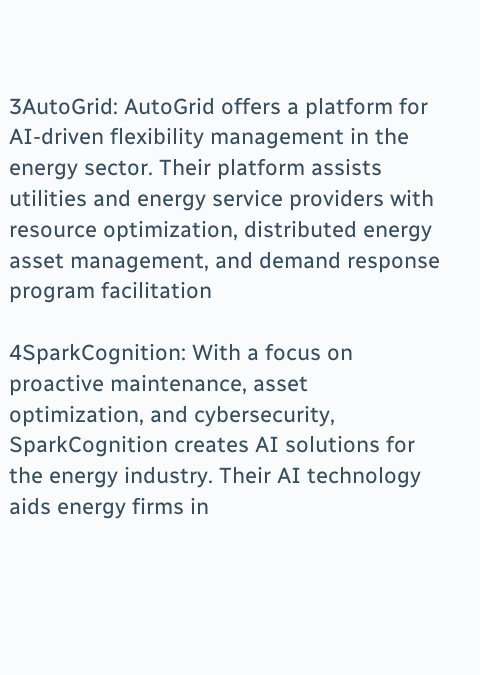3AutoGrid: AutoGrid offers a platform for AI-driven flexibility management in the energy sector. Their platform assists utilities and energy service providers with resource optimization, distributed energy asset management, and demand response program facilitation

4SparkCognition: With a focus on proactive maintenance, asset optimization, and cybersecurity, SparkCognition creates AI solutions for the energy industry. Their AI technology aids energy firms in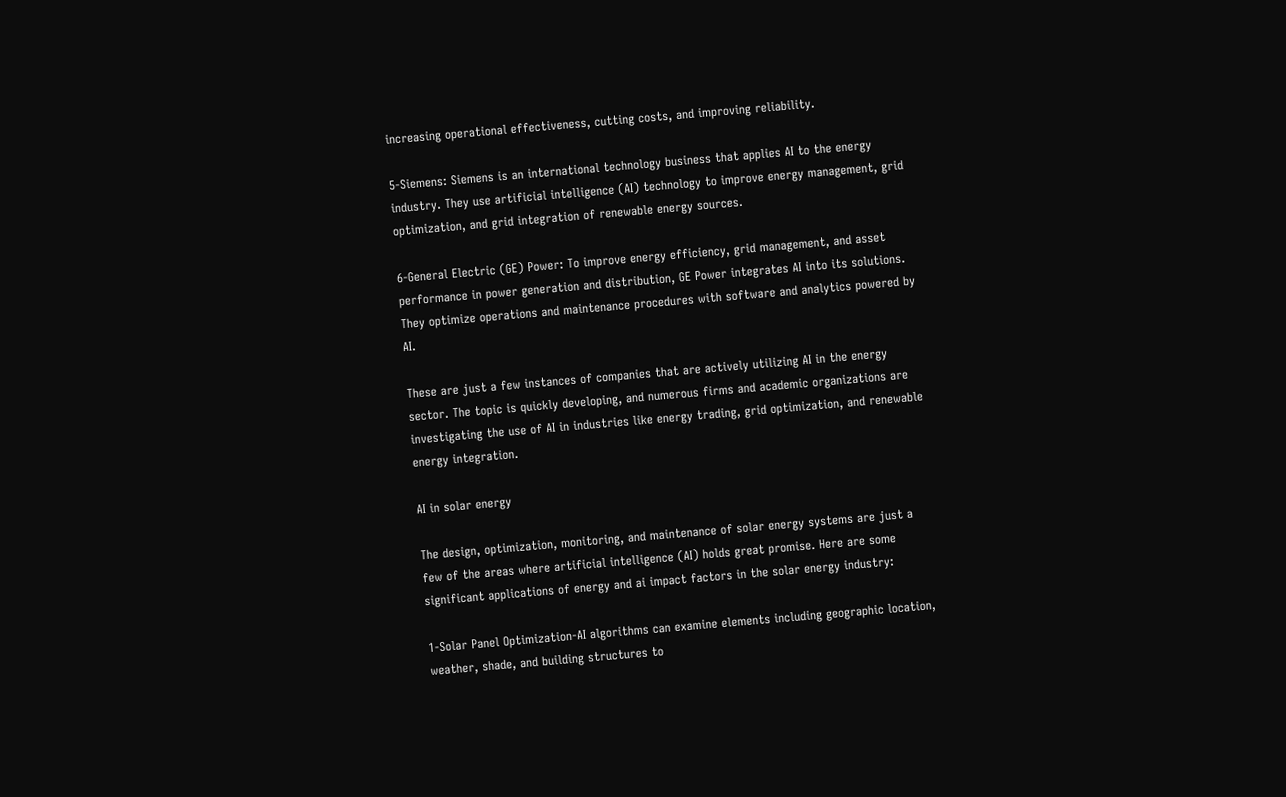increasing operational effectiveness, cutting costs, and improving reliability.

5-Siemens: Siemens is an international technology business that applies AI to the energy industry. They use artificial intelligence (AI) technology to improve energy management, grid optimization, and grid integration of renewable energy sources.

6-General Electric (GE) Power: To improve energy efficiency, grid management, and asset performance in power generation and distribution, GE Power integrates AI into its solutions. They optimize operations and maintenance procedures with software and analytics powered by AI.

These are just a few instances of companies that are actively utilizing AI in the energy sector. The topic is quickly developing, and numerous firms and academic organizations are investigating the use of AI in industries like energy trading, grid optimization, and renewable energy integration.

AI in solar energy

The design, optimization, monitoring, and maintenance of solar energy systems are just a few of the areas where artificial intelligence (AI) holds great promise. Here are some significant applications of energy and ai impact factors in the solar energy industry:

1-Solar Panel Optimization-AI algorithms can examine elements including geographic location, weather, shade, and building structures to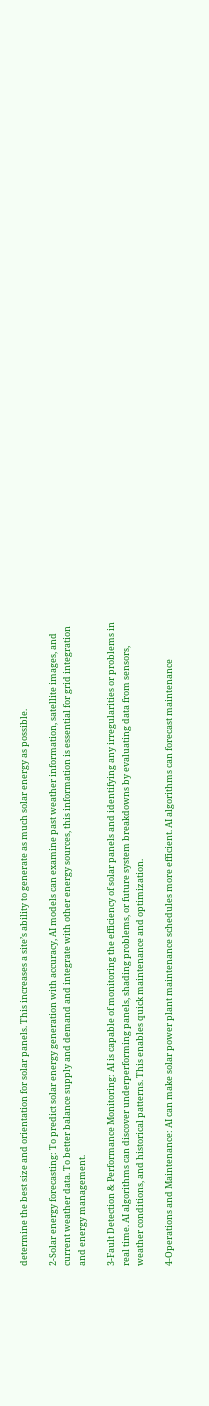determine the best size and orientation for solar panels. This increases a site’s ability to generate as much solar energy as possible.

2-Solar energy forecasting: To predict solar energy generation with accuracy, AI models can examine past weather information, satellite images, and current weather data. To better balance supply and demand and integrate with other energy sources, this information is essential for grid integration and energy management.

3-Fault Detection & Performance Monitoring: AI is capable of monitoring the efficiency of solar panels and identifying any irregularities or problems in real time. AI algorithms can discover underperforming panels, shading problems, or future system breakdowns by evaluating data from sensors, weather conditions, and historical patterns. This enables quick maintenance and optimization.

4-Operations and Maintenance: AI can make solar power plant maintenance schedules more efficient. AI algorithms can forecast maintenance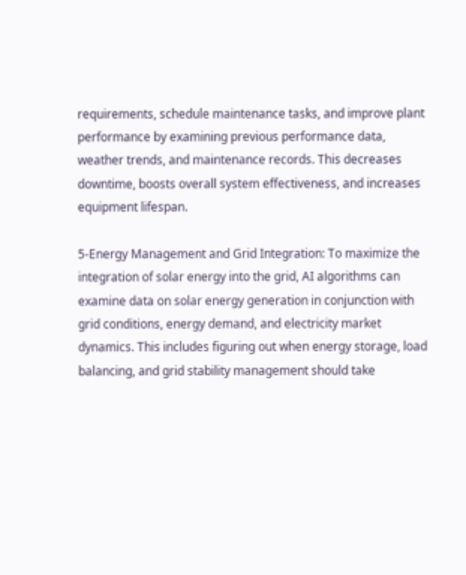requirements, schedule maintenance tasks, and improve plant performance by examining previous performance data, weather trends, and maintenance records. This decreases downtime, boosts overall system effectiveness, and increases equipment lifespan.

5-Energy Management and Grid Integration: To maximize the integration of solar energy into the grid, AI algorithms can examine data on solar energy generation in conjunction with grid conditions, energy demand, and electricity market dynamics. This includes figuring out when energy storage, load balancing, and grid stability management should take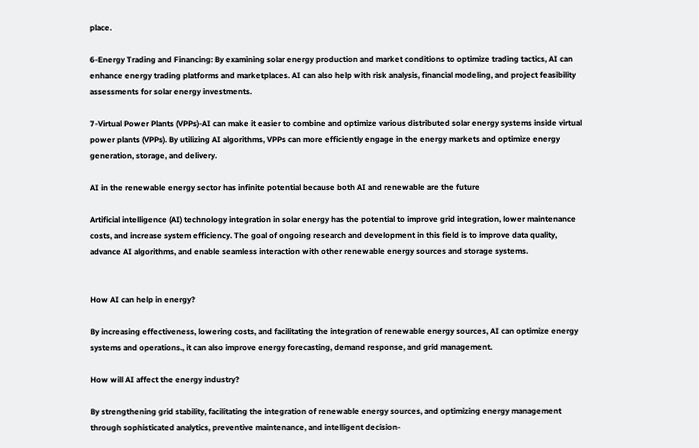place.

6-Energy Trading and Financing: By examining solar energy production and market conditions to optimize trading tactics, AI can enhance energy trading platforms and marketplaces. AI can also help with risk analysis, financial modeling, and project feasibility assessments for solar energy investments.

7-Virtual Power Plants (VPPs)-AI can make it easier to combine and optimize various distributed solar energy systems inside virtual power plants (VPPs). By utilizing AI algorithms, VPPs can more efficiently engage in the energy markets and optimize energy generation, storage, and delivery.

AI in the renewable energy sector has infinite potential because both AI and renewable are the future

Artificial intelligence (AI) technology integration in solar energy has the potential to improve grid integration, lower maintenance costs, and increase system efficiency. The goal of ongoing research and development in this field is to improve data quality, advance AI algorithms, and enable seamless interaction with other renewable energy sources and storage systems.


How AI can help in energy?

By increasing effectiveness, lowering costs, and facilitating the integration of renewable energy sources, AI can optimize energy systems and operations., it can also improve energy forecasting, demand response, and grid management.

How will AI affect the energy industry?

By strengthening grid stability, facilitating the integration of renewable energy sources, and optimizing energy management through sophisticated analytics, preventive maintenance, and intelligent decision-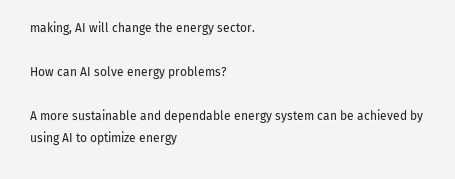making, AI will change the energy sector.

How can AI solve energy problems?

A more sustainable and dependable energy system can be achieved by using AI to optimize energy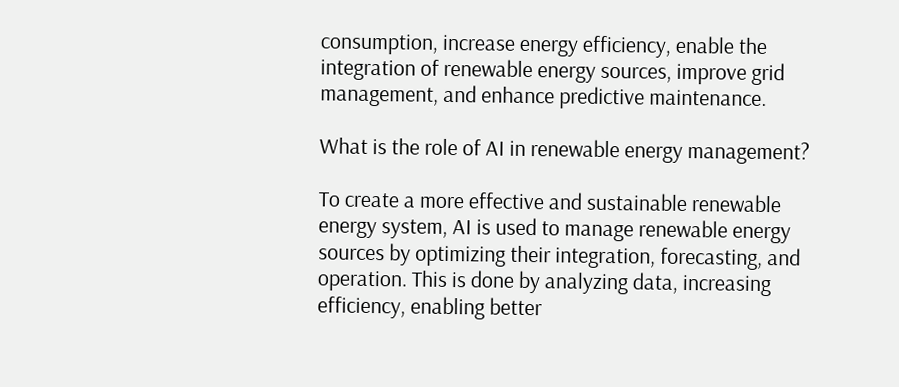consumption, increase energy efficiency, enable the integration of renewable energy sources, improve grid management, and enhance predictive maintenance.

What is the role of AI in renewable energy management?

To create a more effective and sustainable renewable energy system, AI is used to manage renewable energy sources by optimizing their integration, forecasting, and operation. This is done by analyzing data, increasing efficiency, enabling better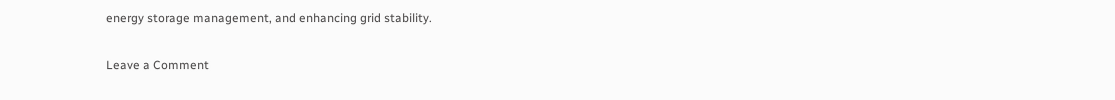energy storage management, and enhancing grid stability.

Leave a Comment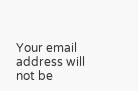Your email address will not be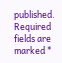published. Required fields are marked *